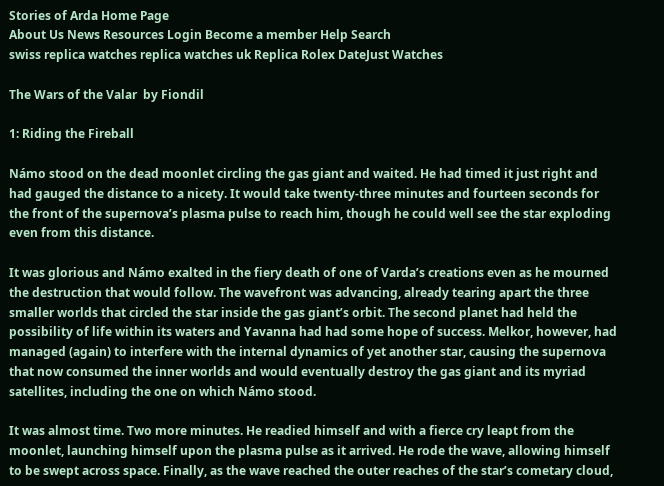Stories of Arda Home Page
About Us News Resources Login Become a member Help Search
swiss replica watches replica watches uk Replica Rolex DateJust Watches

The Wars of the Valar  by Fiondil

1: Riding the Fireball

Námo stood on the dead moonlet circling the gas giant and waited. He had timed it just right and had gauged the distance to a nicety. It would take twenty-three minutes and fourteen seconds for the front of the supernova’s plasma pulse to reach him, though he could well see the star exploding even from this distance.

It was glorious and Námo exalted in the fiery death of one of Varda’s creations even as he mourned the destruction that would follow. The wavefront was advancing, already tearing apart the three smaller worlds that circled the star inside the gas giant’s orbit. The second planet had held the possibility of life within its waters and Yavanna had had some hope of success. Melkor, however, had managed (again) to interfere with the internal dynamics of yet another star, causing the supernova that now consumed the inner worlds and would eventually destroy the gas giant and its myriad satellites, including the one on which Námo stood.

It was almost time. Two more minutes. He readied himself and with a fierce cry leapt from the moonlet, launching himself upon the plasma pulse as it arrived. He rode the wave, allowing himself to be swept across space. Finally, as the wave reached the outer reaches of the star’s cometary cloud,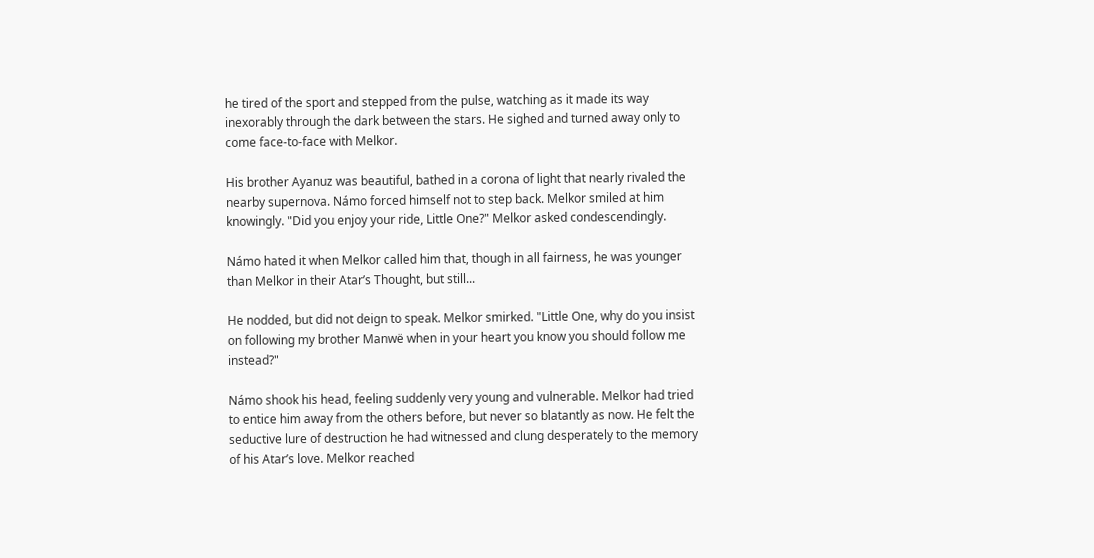he tired of the sport and stepped from the pulse, watching as it made its way inexorably through the dark between the stars. He sighed and turned away only to come face-to-face with Melkor.

His brother Ayanuz was beautiful, bathed in a corona of light that nearly rivaled the nearby supernova. Námo forced himself not to step back. Melkor smiled at him knowingly. "Did you enjoy your ride, Little One?" Melkor asked condescendingly.

Námo hated it when Melkor called him that, though in all fairness, he was younger than Melkor in their Atar’s Thought, but still...

He nodded, but did not deign to speak. Melkor smirked. "Little One, why do you insist on following my brother Manwë when in your heart you know you should follow me instead?"

Námo shook his head, feeling suddenly very young and vulnerable. Melkor had tried to entice him away from the others before, but never so blatantly as now. He felt the seductive lure of destruction he had witnessed and clung desperately to the memory of his Atar’s love. Melkor reached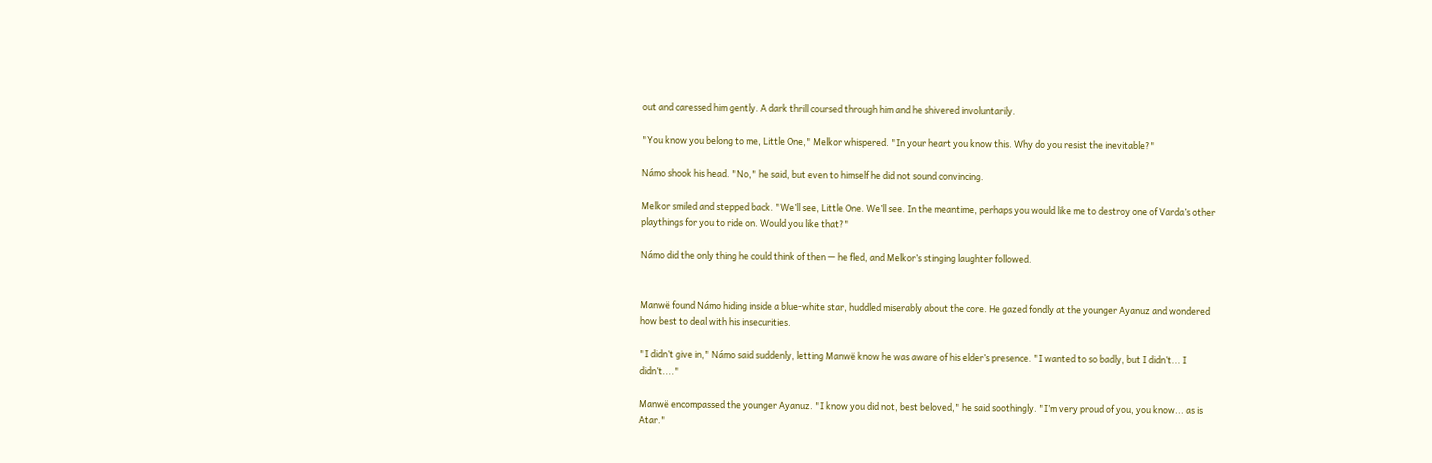out and caressed him gently. A dark thrill coursed through him and he shivered involuntarily.

"You know you belong to me, Little One," Melkor whispered. "In your heart you know this. Why do you resist the inevitable?"

Námo shook his head. "No," he said, but even to himself he did not sound convincing.

Melkor smiled and stepped back. "We’ll see, Little One. We’ll see. In the meantime, perhaps you would like me to destroy one of Varda’s other playthings for you to ride on. Would you like that?"

Námo did the only thing he could think of then — he fled, and Melkor’s stinging laughter followed.


Manwë found Námo hiding inside a blue-white star, huddled miserably about the core. He gazed fondly at the younger Ayanuz and wondered how best to deal with his insecurities.

"I didn’t give in," Námo said suddenly, letting Manwë know he was aware of his elder’s presence. "I wanted to so badly, but I didn’t... I didn’t...."

Manwë encompassed the younger Ayanuz. "I know you did not, best beloved," he said soothingly. "I’m very proud of you, you know... as is Atar."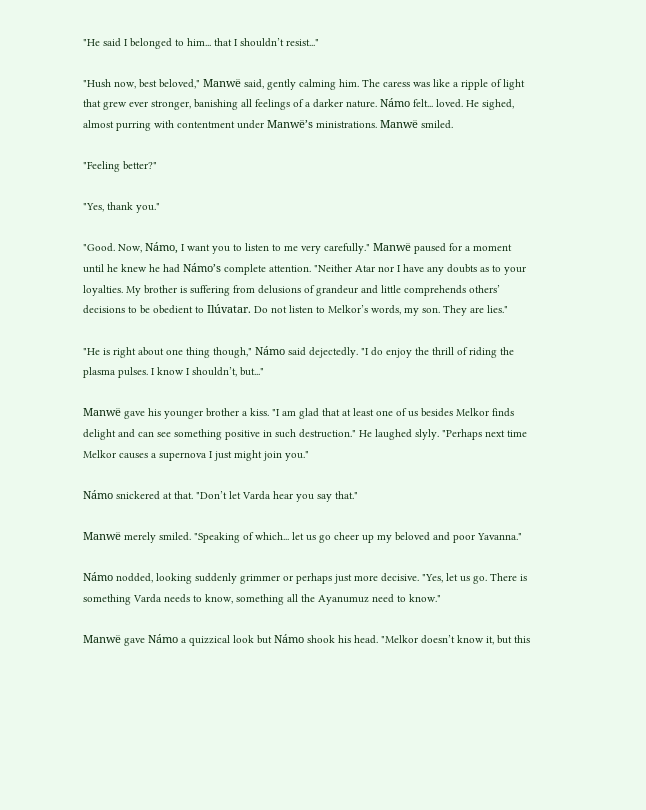"He said I belonged to him... that I shouldn’t resist..."

"Hush now, best beloved," Manwë said, gently calming him. The caress was like a ripple of light that grew ever stronger, banishing all feelings of a darker nature. Námo felt... loved. He sighed, almost purring with contentment under Manwë’s ministrations. Manwë smiled.

"Feeling better?"

"Yes, thank you."

"Good. Now, Námo, I want you to listen to me very carefully." Manwë paused for a moment until he knew he had Námo’s complete attention. "Neither Atar nor I have any doubts as to your loyalties. My brother is suffering from delusions of grandeur and little comprehends others’ decisions to be obedient to Ilúvatar. Do not listen to Melkor’s words, my son. They are lies."

"He is right about one thing though," Námo said dejectedly. "I do enjoy the thrill of riding the plasma pulses. I know I shouldn’t, but..."

Manwë gave his younger brother a kiss. "I am glad that at least one of us besides Melkor finds delight and can see something positive in such destruction." He laughed slyly. "Perhaps next time Melkor causes a supernova I just might join you."

Námo snickered at that. "Don’t let Varda hear you say that."

Manwë merely smiled. "Speaking of which... let us go cheer up my beloved and poor Yavanna."

Námo nodded, looking suddenly grimmer or perhaps just more decisive. "Yes, let us go. There is something Varda needs to know, something all the Ayanumuz need to know."

Manwë gave Námo a quizzical look but Námo shook his head. "Melkor doesn’t know it, but this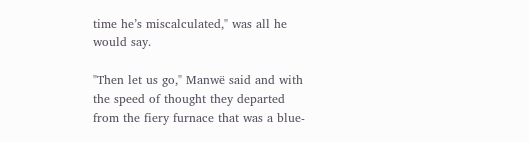time he’s miscalculated," was all he would say.

"Then let us go," Manwë said and with the speed of thought they departed from the fiery furnace that was a blue-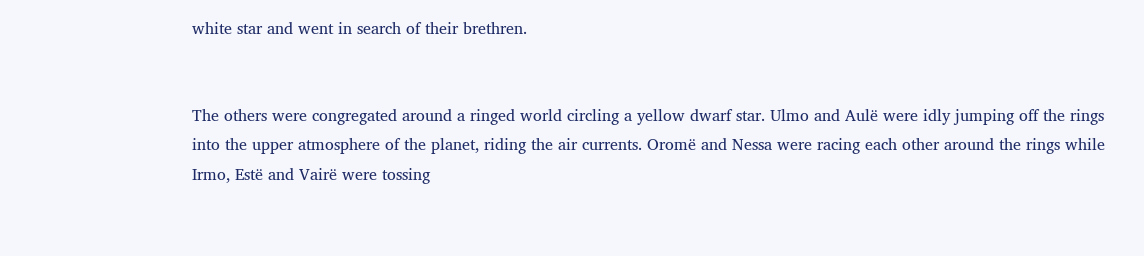white star and went in search of their brethren.


The others were congregated around a ringed world circling a yellow dwarf star. Ulmo and Aulë were idly jumping off the rings into the upper atmosphere of the planet, riding the air currents. Oromë and Nessa were racing each other around the rings while Irmo, Estë and Vairë were tossing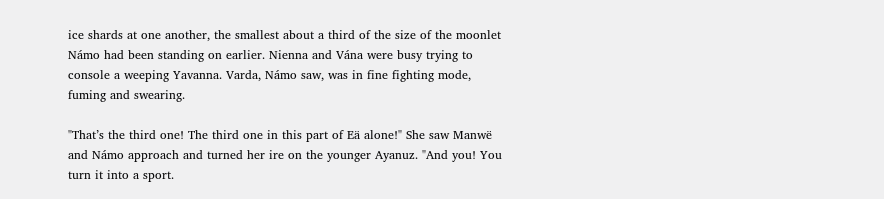ice shards at one another, the smallest about a third of the size of the moonlet Námo had been standing on earlier. Nienna and Vána were busy trying to console a weeping Yavanna. Varda, Námo saw, was in fine fighting mode, fuming and swearing.

"That’s the third one! The third one in this part of Eä alone!" She saw Manwë and Námo approach and turned her ire on the younger Ayanuz. "And you! You turn it into a sport.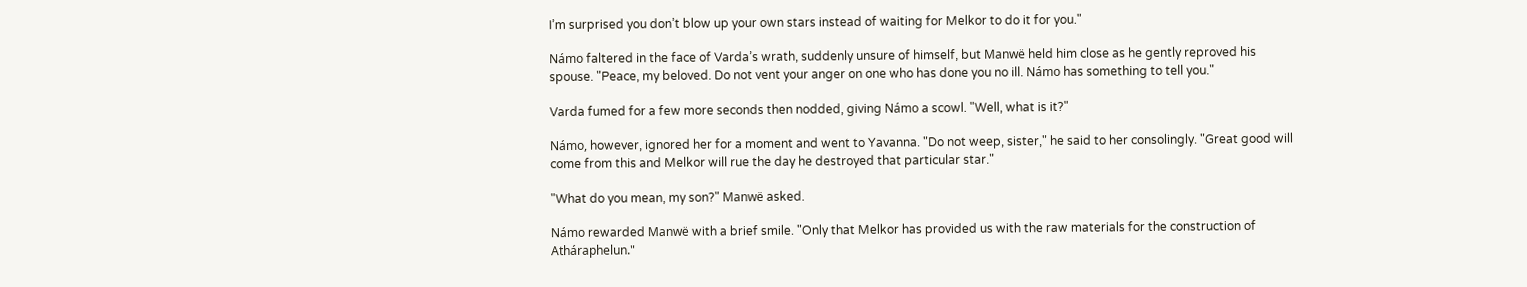I’m surprised you don’t blow up your own stars instead of waiting for Melkor to do it for you."

Námo faltered in the face of Varda’s wrath, suddenly unsure of himself, but Manwë held him close as he gently reproved his spouse. "Peace, my beloved. Do not vent your anger on one who has done you no ill. Námo has something to tell you."

Varda fumed for a few more seconds then nodded, giving Námo a scowl. "Well, what is it?"

Námo, however, ignored her for a moment and went to Yavanna. "Do not weep, sister," he said to her consolingly. "Great good will come from this and Melkor will rue the day he destroyed that particular star."

"What do you mean, my son?" Manwë asked.

Námo rewarded Manwë with a brief smile. "Only that Melkor has provided us with the raw materials for the construction of Atháraphelun."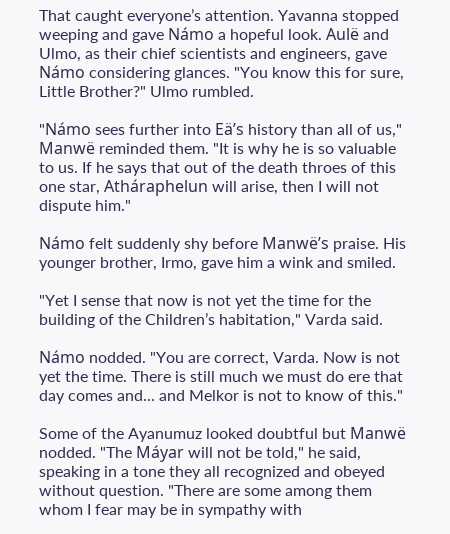That caught everyone’s attention. Yavanna stopped weeping and gave Námo a hopeful look. Aulë and Ulmo, as their chief scientists and engineers, gave Námo considering glances. "You know this for sure, Little Brother?" Ulmo rumbled.

"Námo sees further into Eä’s history than all of us," Manwë reminded them. "It is why he is so valuable to us. If he says that out of the death throes of this one star, Atháraphelun will arise, then I will not dispute him."

Námo felt suddenly shy before Manwë’s praise. His younger brother, Irmo, gave him a wink and smiled.

"Yet I sense that now is not yet the time for the building of the Children’s habitation," Varda said.

Námo nodded. "You are correct, Varda. Now is not yet the time. There is still much we must do ere that day comes and... and Melkor is not to know of this."

Some of the Ayanumuz looked doubtful but Manwë nodded. "The Máyar will not be told," he said, speaking in a tone they all recognized and obeyed without question. "There are some among them whom I fear may be in sympathy with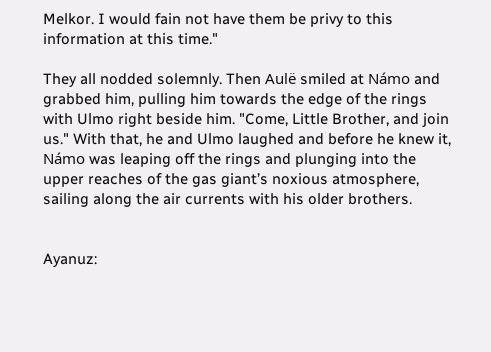Melkor. I would fain not have them be privy to this information at this time."

They all nodded solemnly. Then Aulë smiled at Námo and grabbed him, pulling him towards the edge of the rings with Ulmo right beside him. "Come, Little Brother, and join us." With that, he and Ulmo laughed and before he knew it, Námo was leaping off the rings and plunging into the upper reaches of the gas giant’s noxious atmosphere, sailing along the air currents with his older brothers.


Ayanuz: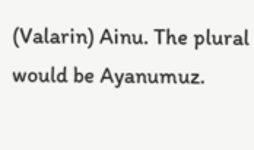(Valarin) Ainu. The plural would be Ayanumuz.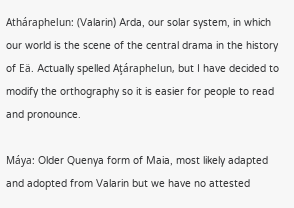Atháraphelun: (Valarin) Arda, our solar system, in which our world is the scene of the central drama in the history of Eä. Actually spelled Aţáraphelun, but I have decided to modify the orthography so it is easier for people to read and pronounce.

Máya: Older Quenya form of Maia, most likely adapted and adopted from Valarin but we have no attested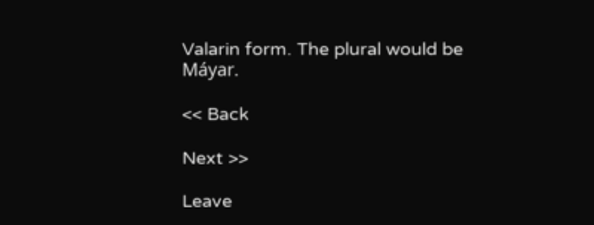Valarin form. The plural would be Máyar.

<< Back

Next >>

Leave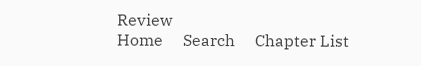Review
Home     Search     Chapter List